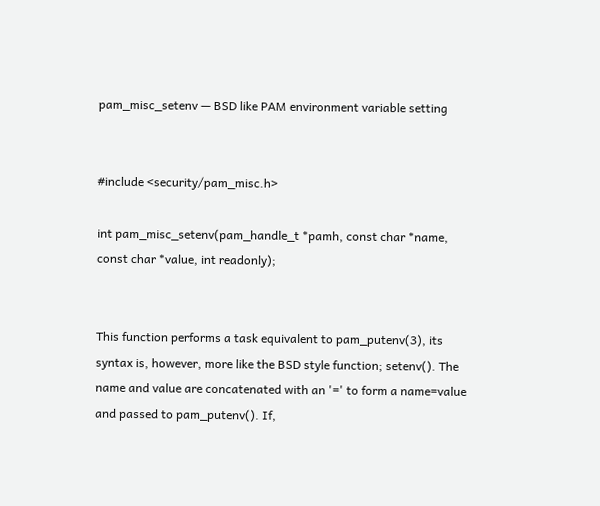pam_misc_setenv — BSD like PAM environment variable setting


#include <security/pam_misc.h>

int pam_misc_setenv(pam_handle_t *pamh, const char *name, const char *value, int readonly);


This function performs a task equivalent to pam_putenv(3), its syntax is, however, more like the BSD style function; setenv(). The name and value are concatenated with an '=' to form a name=value and passed to pam_putenv(). If,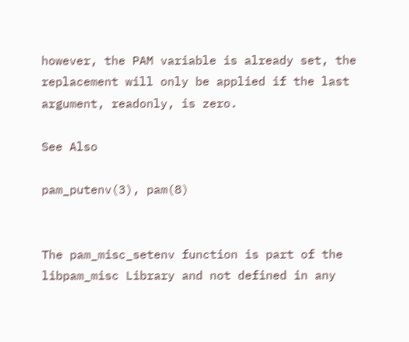however, the PAM variable is already set, the replacement will only be applied if the last argument, readonly, is zero.

See Also

pam_putenv(3), pam(8)


The pam_misc_setenv function is part of the libpam_misc Library and not defined in any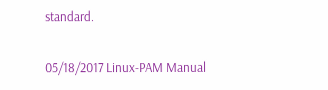standard.


05/18/2017 Linux-PAM Manual